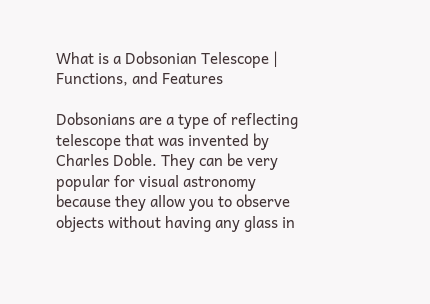What is a Dobsonian Telescope | Functions, and Features

Dobsonians are a type of reflecting telescope that was invented by Charles Doble. They can be very popular for visual astronomy because they allow you to observe objects without having any glass in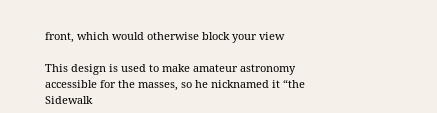front, which would otherwise block your view

This design is used to make amateur astronomy accessible for the masses, so he nicknamed it “the Sidewalk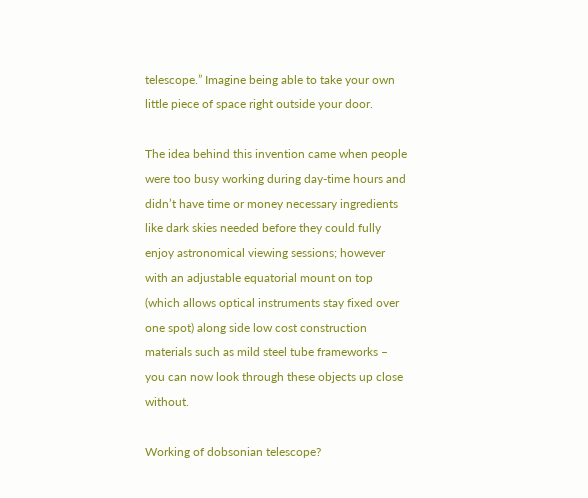telescope.” Imagine being able to take your own little piece of space right outside your door.

The idea behind this invention came when people were too busy working during day-time hours and didn’t have time or money necessary ingredients like dark skies needed before they could fully enjoy astronomical viewing sessions; however with an adjustable equatorial mount on top (which allows optical instruments stay fixed over one spot) along side low cost construction materials such as mild steel tube frameworks – you can now look through these objects up close without.

Working of dobsonian telescope?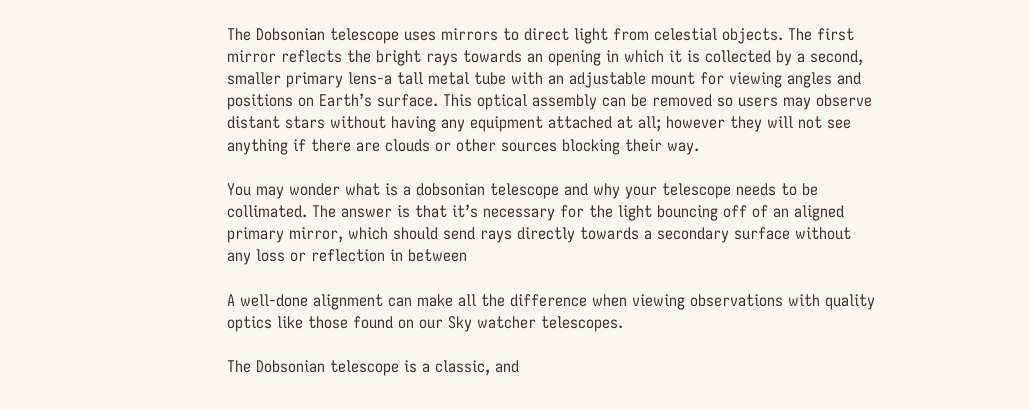The Dobsonian telescope uses mirrors to direct light from celestial objects. The first mirror reflects the bright rays towards an opening in which it is collected by a second, smaller primary lens-a tall metal tube with an adjustable mount for viewing angles and positions on Earth’s surface. This optical assembly can be removed so users may observe distant stars without having any equipment attached at all; however they will not see anything if there are clouds or other sources blocking their way.

You may wonder what is a dobsonian telescope and why your telescope needs to be collimated. The answer is that it’s necessary for the light bouncing off of an aligned primary mirror, which should send rays directly towards a secondary surface without any loss or reflection in between

A well-done alignment can make all the difference when viewing observations with quality optics like those found on our Sky watcher telescopes.

The Dobsonian telescope is a classic, and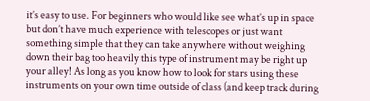it’s easy to use. For beginners who would like see what’s up in space but don’t have much experience with telescopes or just want something simple that they can take anywhere without weighing down their bag too heavily this type of instrument may be right up your alley! As long as you know how to look for stars using these instruments on your own time outside of class (and keep track during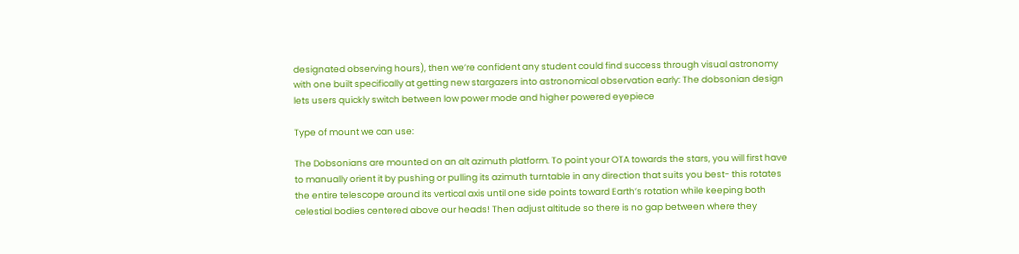designated observing hours), then we’re confident any student could find success through visual astronomy with one built specifically at getting new stargazers into astronomical observation early: The dobsonian design lets users quickly switch between low power mode and higher powered eyepiece

Type of mount we can use:

The Dobsonians are mounted on an alt azimuth platform. To point your OTA towards the stars, you will first have to manually orient it by pushing or pulling its azimuth turntable in any direction that suits you best- this rotates the entire telescope around its vertical axis until one side points toward Earth’s rotation while keeping both celestial bodies centered above our heads! Then adjust altitude so there is no gap between where they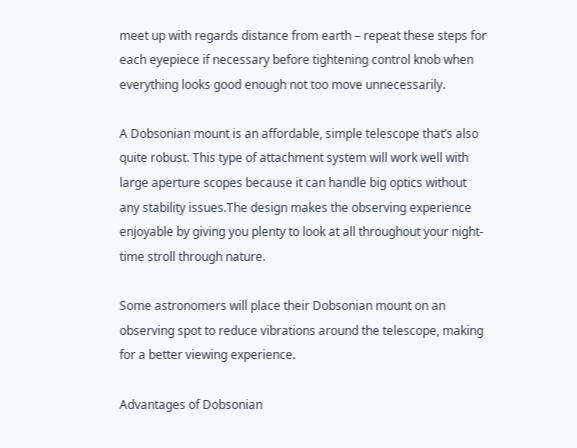meet up with regards distance from earth – repeat these steps for each eyepiece if necessary before tightening control knob when everything looks good enough not too move unnecessarily.

A Dobsonian mount is an affordable, simple telescope that’s also quite robust. This type of attachment system will work well with large aperture scopes because it can handle big optics without any stability issues.The design makes the observing experience enjoyable by giving you plenty to look at all throughout your night-time stroll through nature.

Some astronomers will place their Dobsonian mount on an observing spot to reduce vibrations around the telescope, making for a better viewing experience.

Advantages of Dobsonian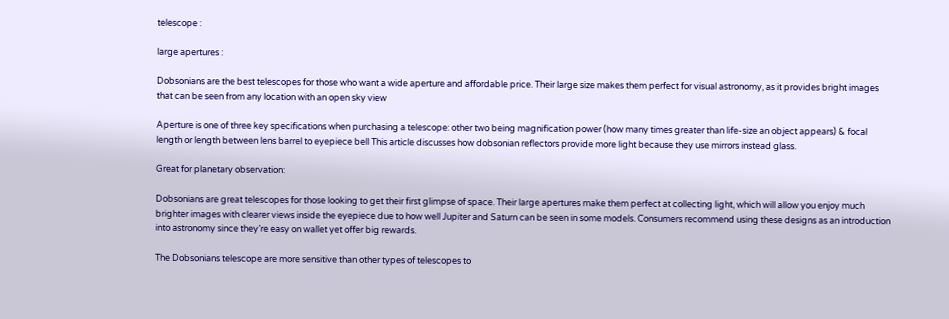telescope :

large apertures :

Dobsonians are the best telescopes for those who want a wide aperture and affordable price. Their large size makes them perfect for visual astronomy, as it provides bright images that can be seen from any location with an open sky view

Aperture is one of three key specifications when purchasing a telescope: other two being magnification power (how many times greater than life-size an object appears) & focal length or length between lens barrel to eyepiece bell This article discusses how dobsonian reflectors provide more light because they use mirrors instead glass.

Great for planetary observation:

Dobsonians are great telescopes for those looking to get their first glimpse of space. Their large apertures make them perfect at collecting light, which will allow you enjoy much brighter images with clearer views inside the eyepiece due to how well Jupiter and Saturn can be seen in some models. Consumers recommend using these designs as an introduction into astronomy since they’re easy on wallet yet offer big rewards.

The Dobsonians telescope are more sensitive than other types of telescopes to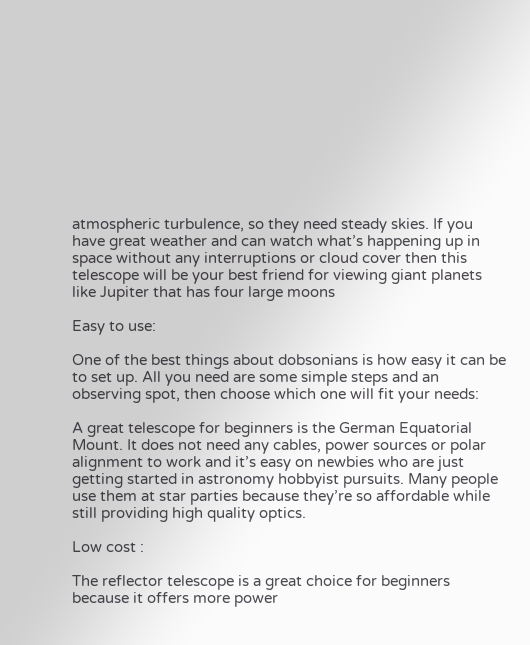atmospheric turbulence, so they need steady skies. If you have great weather and can watch what’s happening up in space without any interruptions or cloud cover then this telescope will be your best friend for viewing giant planets like Jupiter that has four large moons

Easy to use:

One of the best things about dobsonians is how easy it can be to set up. All you need are some simple steps and an observing spot, then choose which one will fit your needs:

A great telescope for beginners is the German Equatorial Mount. It does not need any cables, power sources or polar alignment to work and it’s easy on newbies who are just getting started in astronomy hobbyist pursuits. Many people use them at star parties because they’re so affordable while still providing high quality optics.

Low cost :

The reflector telescope is a great choice for beginners because it offers more power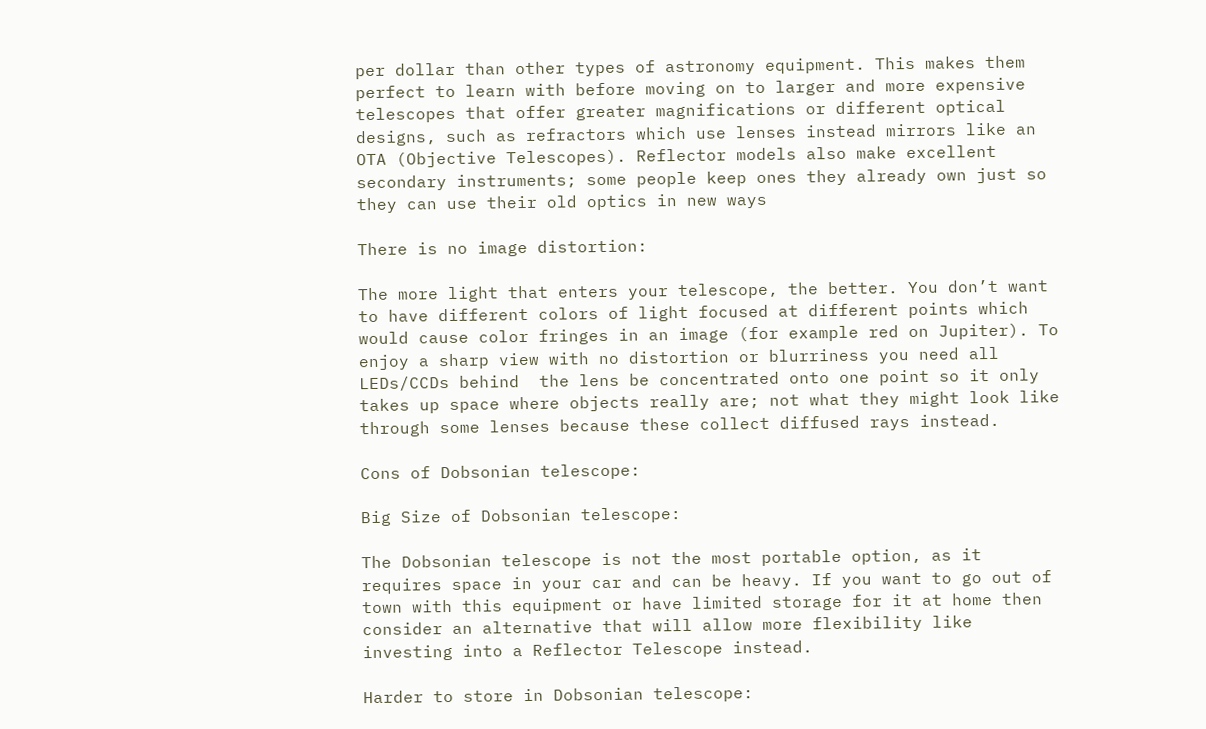per dollar than other types of astronomy equipment. This makes them perfect to learn with before moving on to larger and more expensive telescopes that offer greater magnifications or different optical designs, such as refractors which use lenses instead mirrors like an OTA (Objective Telescopes). Reflector models also make excellent secondary instruments; some people keep ones they already own just so they can use their old optics in new ways

There is no image distortion:

The more light that enters your telescope, the better. You don’t want to have different colors of light focused at different points which would cause color fringes in an image (for example red on Jupiter). To enjoy a sharp view with no distortion or blurriness you need all LEDs/CCDs behind  the lens be concentrated onto one point so it only takes up space where objects really are; not what they might look like through some lenses because these collect diffused rays instead.

Cons of Dobsonian telescope:

Big Size of Dobsonian telescope:

The Dobsonian telescope is not the most portable option, as it requires space in your car and can be heavy. If you want to go out of town with this equipment or have limited storage for it at home then consider an alternative that will allow more flexibility like investing into a Reflector Telescope instead.

Harder to store in Dobsonian telescope: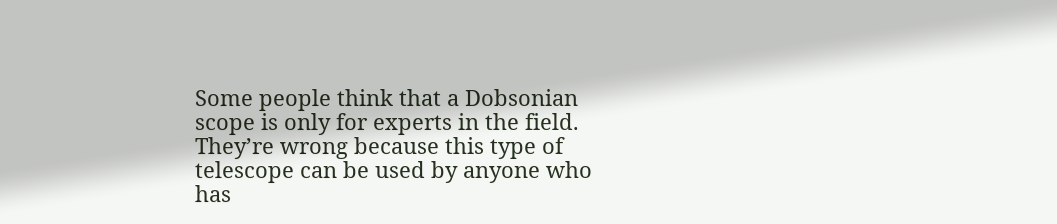Some people think that a Dobsonian scope is only for experts in the field. They’re wrong because this type of telescope can be used by anyone who has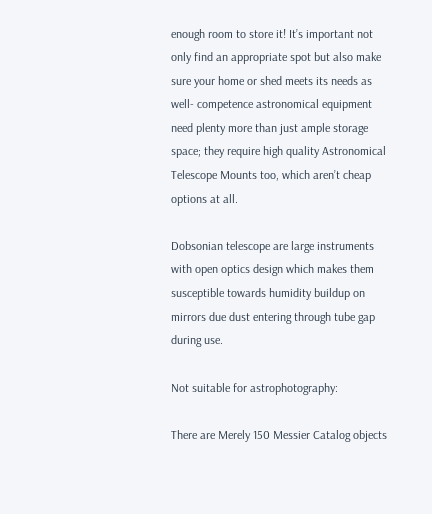enough room to store it! It’s important not only find an appropriate spot but also make sure your home or shed meets its needs as well- competence astronomical equipment need plenty more than just ample storage space; they require high quality Astronomical Telescope Mounts too, which aren’t cheap options at all.

Dobsonian telescope are large instruments with open optics design which makes them susceptible towards humidity buildup on mirrors due dust entering through tube gap during use.

Not suitable for astrophotography:

There are Merely 150 Messier Catalog objects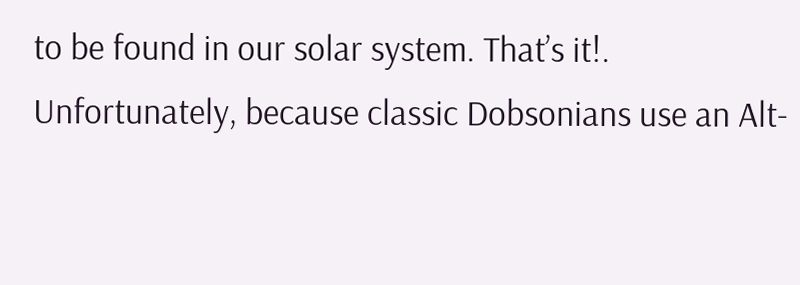to be found in our solar system. That’s it!. Unfortunately, because classic Dobsonians use an Alt-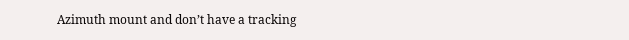Azimuth mount and don’t have a tracking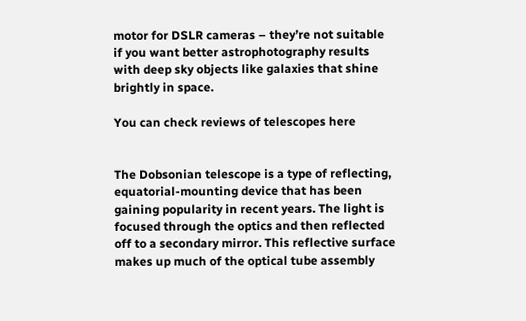motor for DSLR cameras – they’re not suitable if you want better astrophotography results with deep sky objects like galaxies that shine brightly in space.

You can check reviews of telescopes here


The Dobsonian telescope is a type of reflecting, equatorial-mounting device that has been gaining popularity in recent years. The light is focused through the optics and then reflected off to a secondary mirror. This reflective surface makes up much of the optical tube assembly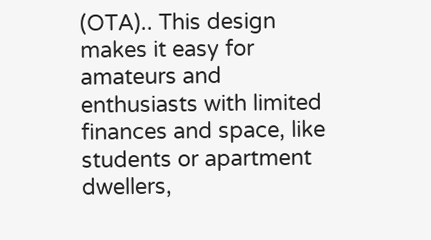(OTA).. This design makes it easy for amateurs and enthusiasts with limited finances and space, like students or apartment dwellers,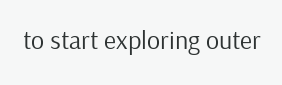to start exploring outer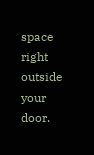space right outside your door.